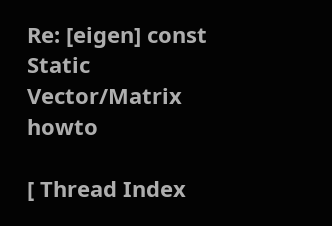Re: [eigen] const Static Vector/Matrix howto

[ Thread Index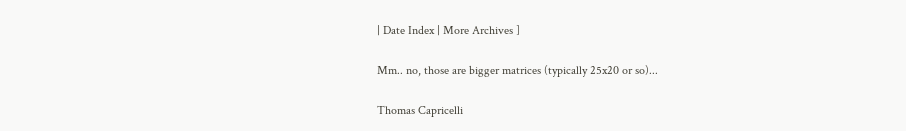| Date Index | More Archives ]

Mm.. no, those are bigger matrices (typically 25x20 or so)...

Thomas Capricelli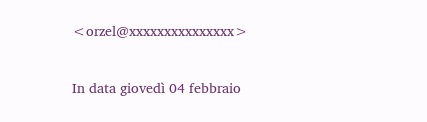<orzel@xxxxxxxxxxxxxxx>

In data giovedì 04 febbraio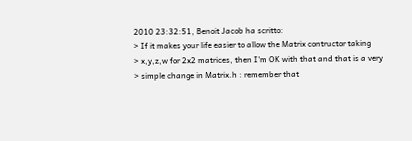2010 23:32:51, Benoit Jacob ha scritto:
> If it makes your life easier to allow the Matrix contructor taking
> x,y,z,w for 2x2 matrices, then I'm OK with that and that is a very
> simple change in Matrix.h : remember that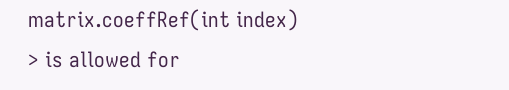matrix.coeffRef(int index)
> is allowed for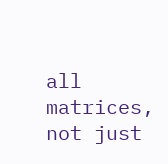all matrices, not just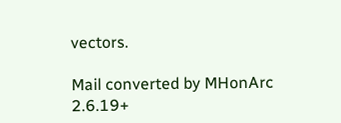vectors.

Mail converted by MHonArc 2.6.19+